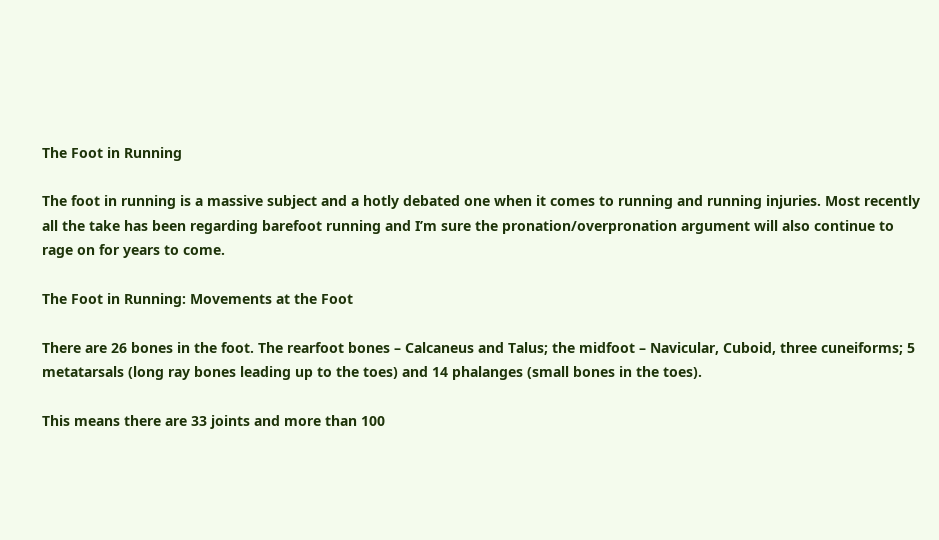The Foot in Running

The foot in running is a massive subject and a hotly debated one when it comes to running and running injuries. Most recently all the take has been regarding barefoot running and I’m sure the pronation/overpronation argument will also continue to rage on for years to come.

The Foot in Running: Movements at the Foot

There are 26 bones in the foot. The rearfoot bones – Calcaneus and Talus; the midfoot – Navicular, Cuboid, three cuneiforms; 5 metatarsals (long ray bones leading up to the toes) and 14 phalanges (small bones in the toes).

This means there are 33 joints and more than 100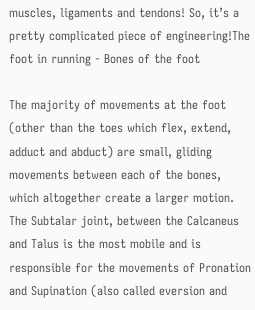muscles, ligaments and tendons! So, it’s a pretty complicated piece of engineering!The foot in running - Bones of the foot

The majority of movements at the foot (other than the toes which flex, extend, adduct and abduct) are small, gliding movements between each of the bones, which altogether create a larger motion. The Subtalar joint, between the Calcaneus and Talus is the most mobile and is responsible for the movements of Pronation and Supination (also called eversion and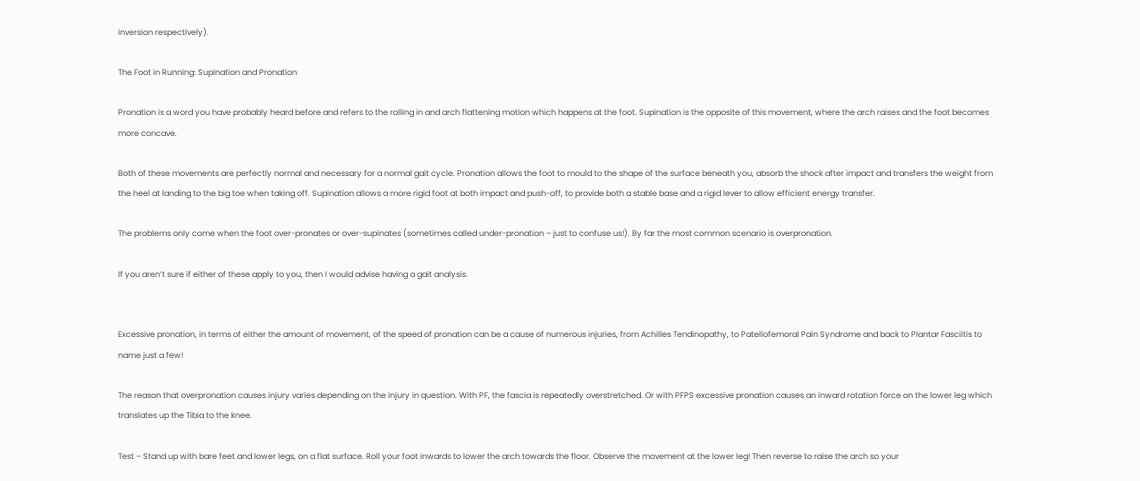inversion respectively).

The Foot in Running: Supination and Pronation

Pronation is a word you have probably heard before and refers to the rolling in and arch flattening motion which happens at the foot. Supination is the opposite of this movement, where the arch raises and the foot becomes more concave.

Both of these movements are perfectly normal and necessary for a normal gait cycle. Pronation allows the foot to mould to the shape of the surface beneath you, absorb the shock after impact and transfers the weight from the heel at landing to the big toe when taking off. Supination allows a more rigid foot at both impact and push-off, to provide both a stable base and a rigid lever to allow efficient energy transfer.

The problems only come when the foot over-pronates or over-supinates (sometimes called under-pronation – just to confuse us!). By far the most common scenario is overpronation.

If you aren’t sure if either of these apply to you, then I would advise having a gait analysis.


Excessive pronation, in terms of either the amount of movement, of the speed of pronation can be a cause of numerous injuries, from Achilles Tendinopathy, to Patellofemoral Pain Syndrome and back to Plantar Fasciitis to name just a few!

The reason that overpronation causes injury varies depending on the injury in question. With PF, the fascia is repeatedly overstretched. Or with PFPS excessive pronation causes an inward rotation force on the lower leg which translates up the Tibia to the knee.

Test – Stand up with bare feet and lower legs, on a flat surface. Roll your foot inwards to lower the arch towards the floor. Observe the movement at the lower leg! Then reverse to raise the arch so your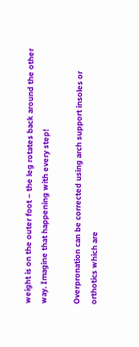weight is on the outer foot – the leg rotates back around the other way. Imagine that happening with every step!

Overpronation can be corrected using arch support insoles or orthotics which are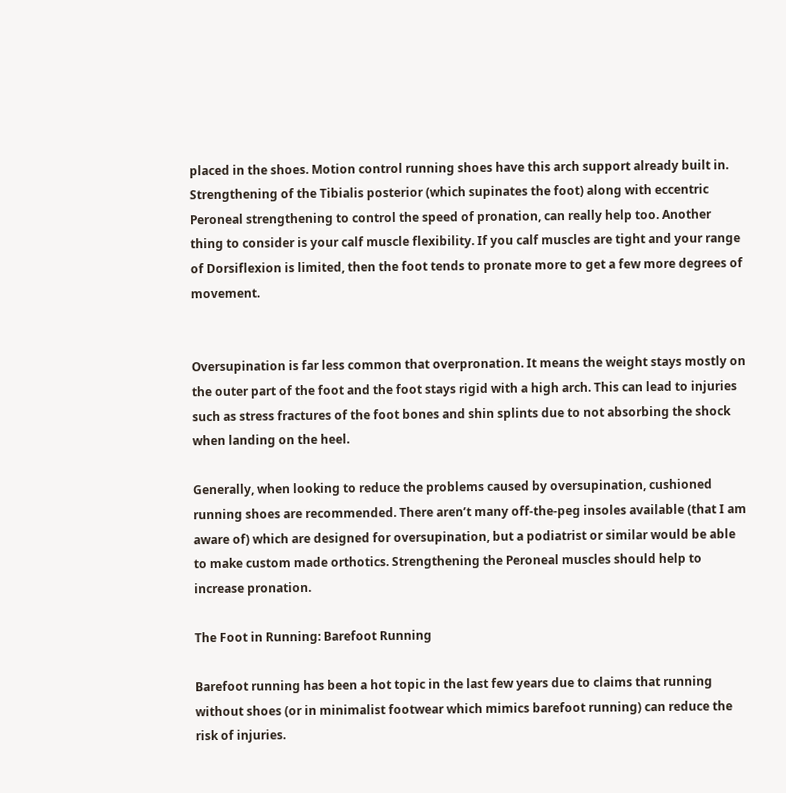placed in the shoes. Motion control running shoes have this arch support already built in. Strengthening of the Tibialis posterior (which supinates the foot) along with eccentric Peroneal strengthening to control the speed of pronation, can really help too. Another thing to consider is your calf muscle flexibility. If you calf muscles are tight and your range of Dorsiflexion is limited, then the foot tends to pronate more to get a few more degrees of movement.


Oversupination is far less common that overpronation. It means the weight stays mostly on the outer part of the foot and the foot stays rigid with a high arch. This can lead to injuries such as stress fractures of the foot bones and shin splints due to not absorbing the shock when landing on the heel.

Generally, when looking to reduce the problems caused by oversupination, cushioned running shoes are recommended. There aren’t many off-the-peg insoles available (that I am aware of) which are designed for oversupination, but a podiatrist or similar would be able to make custom made orthotics. Strengthening the Peroneal muscles should help to increase pronation.

The Foot in Running: Barefoot Running

Barefoot running has been a hot topic in the last few years due to claims that running without shoes (or in minimalist footwear which mimics barefoot running) can reduce the risk of injuries.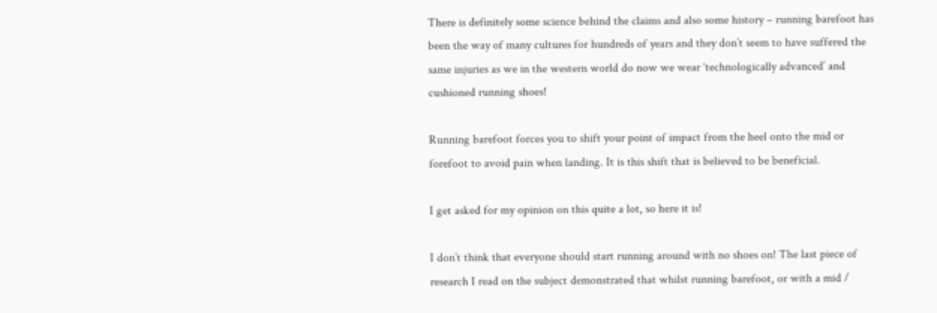There is definitely some science behind the claims and also some history – running barefoot has been the way of many cultures for hundreds of years and they don’t seem to have suffered the same injuries as we in the western world do now we wear ‘technologically advanced’ and cushioned running shoes!

Running barefoot forces you to shift your point of impact from the heel onto the mid or forefoot to avoid pain when landing. It is this shift that is believed to be beneficial.

I get asked for my opinion on this quite a lot, so here it is!

I don’t think that everyone should start running around with no shoes on! The last piece of research I read on the subject demonstrated that whilst running barefoot, or with a mid /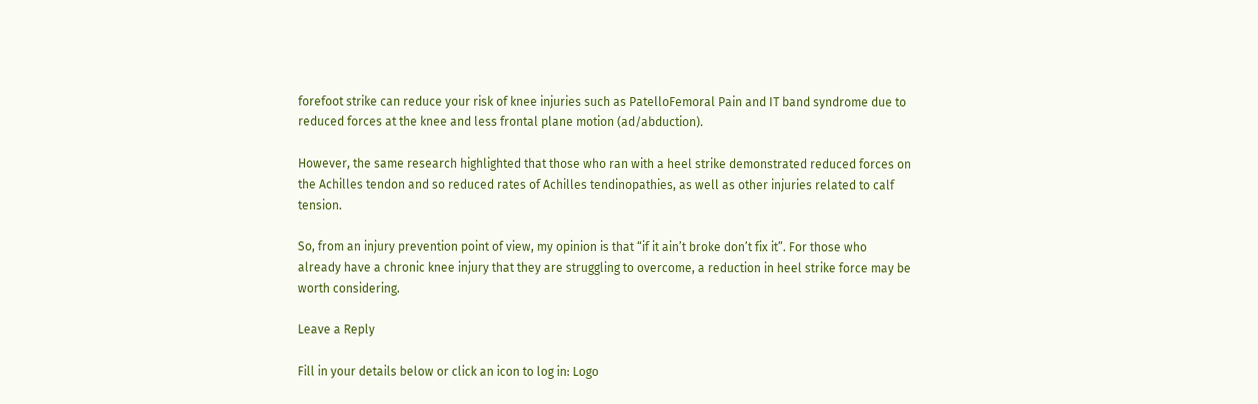forefoot strike can reduce your risk of knee injuries such as PatelloFemoral Pain and IT band syndrome due to reduced forces at the knee and less frontal plane motion (ad/abduction).

However, the same research highlighted that those who ran with a heel strike demonstrated reduced forces on the Achilles tendon and so reduced rates of Achilles tendinopathies, as well as other injuries related to calf tension.

So, from an injury prevention point of view, my opinion is that “if it ain’t broke don’t fix it”. For those who already have a chronic knee injury that they are struggling to overcome, a reduction in heel strike force may be worth considering.

Leave a Reply

Fill in your details below or click an icon to log in: Logo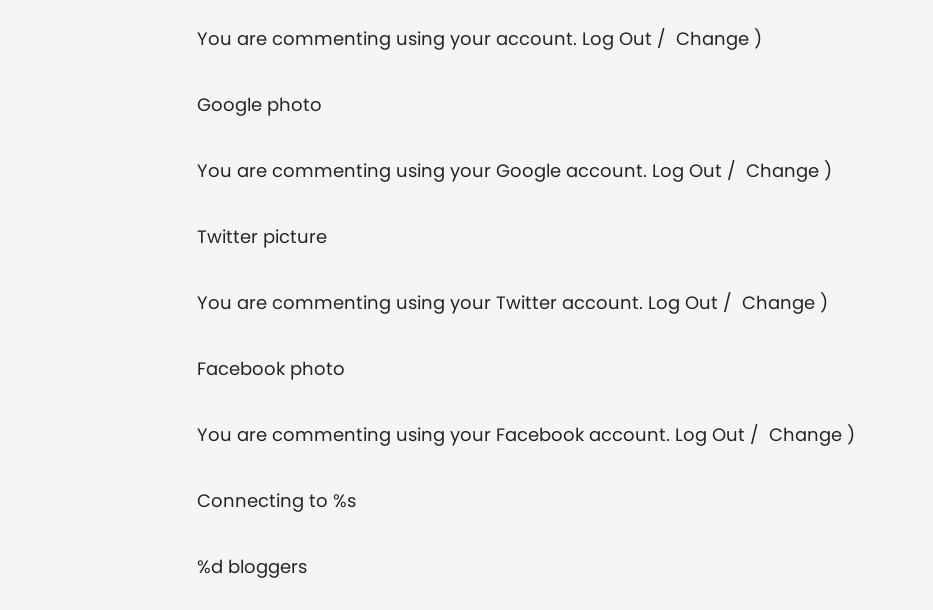You are commenting using your account. Log Out /  Change )

Google photo

You are commenting using your Google account. Log Out /  Change )

Twitter picture

You are commenting using your Twitter account. Log Out /  Change )

Facebook photo

You are commenting using your Facebook account. Log Out /  Change )

Connecting to %s

%d bloggers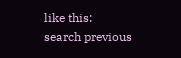like this:
search previous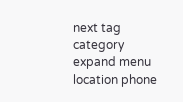next tag category expand menu location phone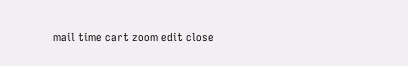mail time cart zoom edit close